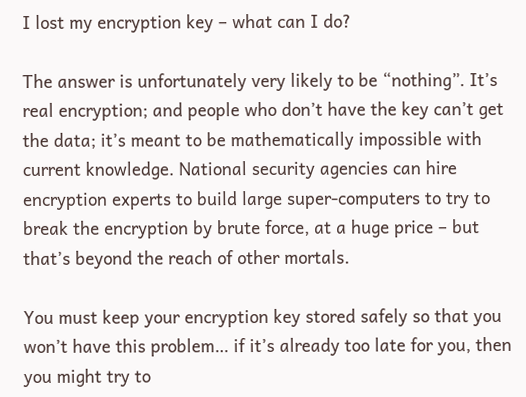I lost my encryption key – what can I do?

The answer is unfortunately very likely to be “nothing”. It’s real encryption; and people who don’t have the key can’t get the data; it’s meant to be mathematically impossible with current knowledge. National security agencies can hire encryption experts to build large super-computers to try to break the encryption by brute force, at a huge price – but that’s beyond the reach of other mortals.

You must keep your encryption key stored safely so that you won’t have this problem… if it’s already too late for you, then you might try to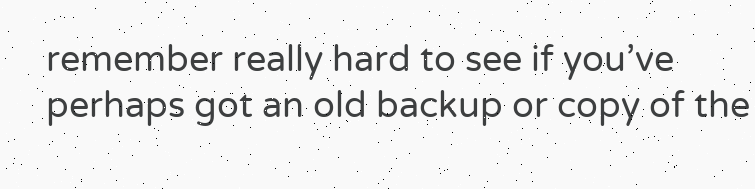remember really hard to see if you’ve perhaps got an old backup or copy of the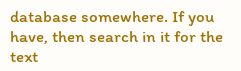database somewhere. If you have, then search in it for the text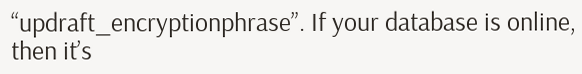“updraft_encryptionphrase”. If your database is online, then it’s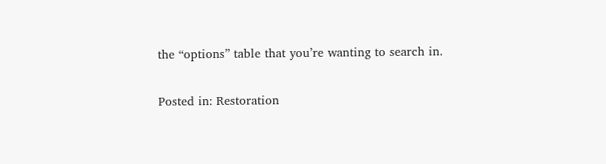the “options” table that you’re wanting to search in.

Posted in: Restoration